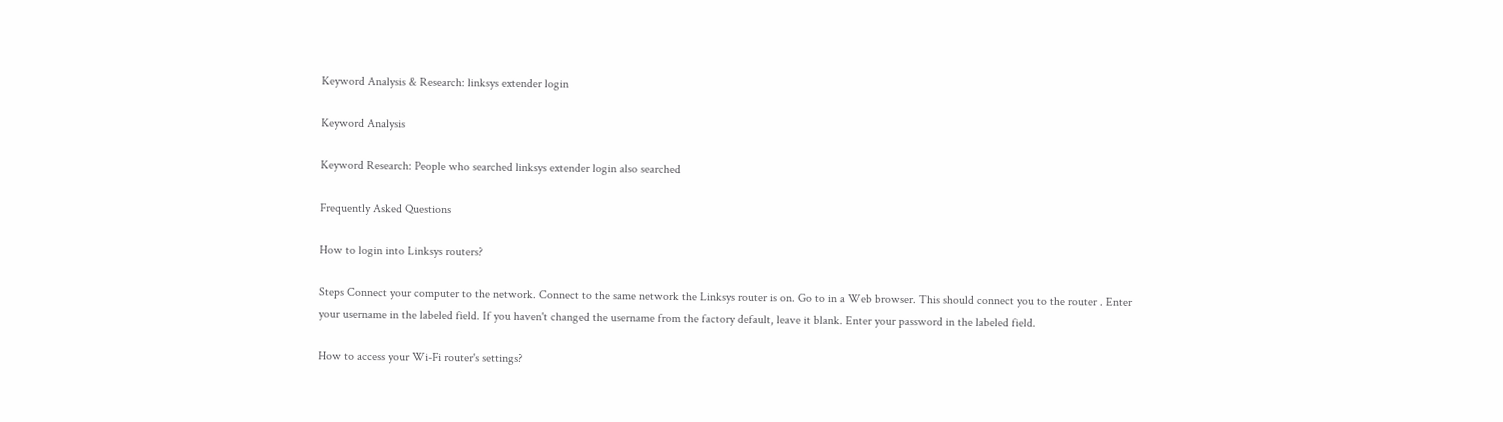Keyword Analysis & Research: linksys extender login

Keyword Analysis

Keyword Research: People who searched linksys extender login also searched

Frequently Asked Questions

How to login into Linksys routers?

Steps Connect your computer to the network. Connect to the same network the Linksys router is on. Go to in a Web browser. This should connect you to the router . Enter your username in the labeled field. If you haven't changed the username from the factory default, leave it blank. Enter your password in the labeled field.

How to access your Wi-Fi router's settings?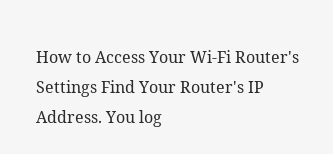How to Access Your Wi-Fi Router's Settings Find Your Router's IP Address. You log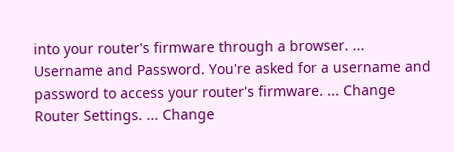into your router's firmware through a browser. ... Username and Password. You're asked for a username and password to access your router's firmware. ... Change Router Settings. ... Change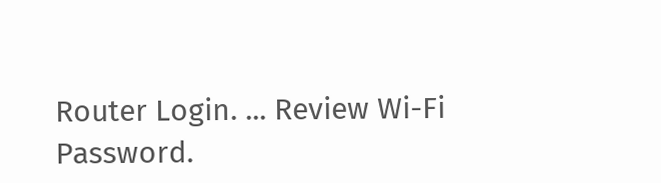Router Login. ... Review Wi-Fi Password.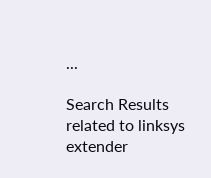...

Search Results related to linksys extender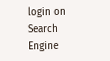login on Search Engine